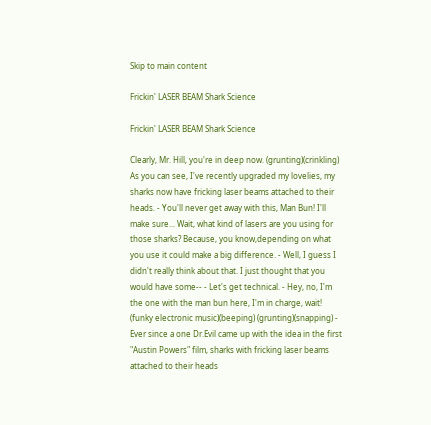Skip to main content

Frickin' LASER BEAM Shark Science

Frickin' LASER BEAM Shark Science

Clearly, Mr. Hill, you're in deep now. (grunting)(crinkling) As you can see, I've recently upgraded my lovelies, my sharks now have fricking laser beams attached to their heads. - You'll never get away with this, Man Bun! I'll make sure... Wait, what kind of lasers are you using for those sharks? Because, you know,depending on what you use it could make a big difference. - Well, I guess I didn't really think about that. I just thought that you would have some-- - Let's get technical. - Hey, no, I'm the one with the man bun here, I'm in charge, wait! (funky electronic music)(beeping) (grunting)(snapping) - Ever since a one Dr.Evil came up with the idea in the first "Austin Powers" film, sharks with fricking laser beams attached to their heads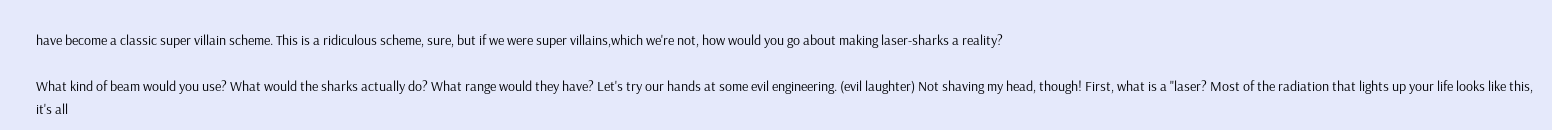have become a classic super villain scheme. This is a ridiculous scheme, sure, but if we were super villains,which we're not, how would you go about making laser-sharks a reality?

What kind of beam would you use? What would the sharks actually do? What range would they have? Let's try our hands at some evil engineering. (evil laughter) Not shaving my head, though! First, what is a "laser? Most of the radiation that lights up your life looks like this, it's all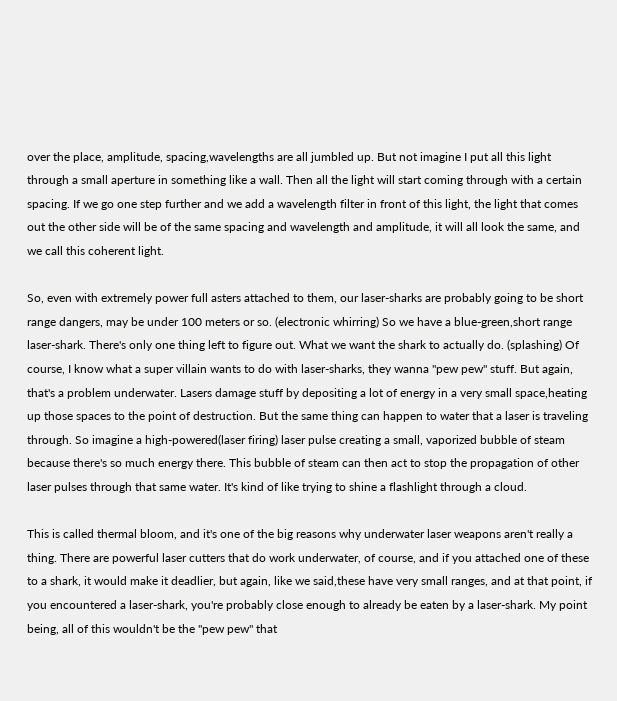over the place, amplitude, spacing,wavelengths are all jumbled up. But not imagine I put all this light through a small aperture in something like a wall. Then all the light will start coming through with a certain spacing. If we go one step further and we add a wavelength filter in front of this light, the light that comes out the other side will be of the same spacing and wavelength and amplitude, it will all look the same, and we call this coherent light.

So, even with extremely power full asters attached to them, our laser-sharks are probably going to be short range dangers, may be under 100 meters or so. (electronic whirring) So we have a blue-green,short range laser-shark. There's only one thing left to figure out. What we want the shark to actually do. (splashing) Of course, I know what a super villain wants to do with laser-sharks, they wanna "pew pew" stuff. But again, that's a problem underwater. Lasers damage stuff by depositing a lot of energy in a very small space,heating up those spaces to the point of destruction. But the same thing can happen to water that a laser is traveling through. So imagine a high-powered(laser firing) laser pulse creating a small, vaporized bubble of steam because there's so much energy there. This bubble of steam can then act to stop the propagation of other laser pulses through that same water. It's kind of like trying to shine a flashlight through a cloud.

This is called thermal bloom, and it's one of the big reasons why underwater laser weapons aren't really a thing. There are powerful laser cutters that do work underwater, of course, and if you attached one of these to a shark, it would make it deadlier, but again, like we said,these have very small ranges, and at that point, if you encountered a laser-shark, you're probably close enough to already be eaten by a laser-shark. My point being, all of this wouldn't be the "pew pew" that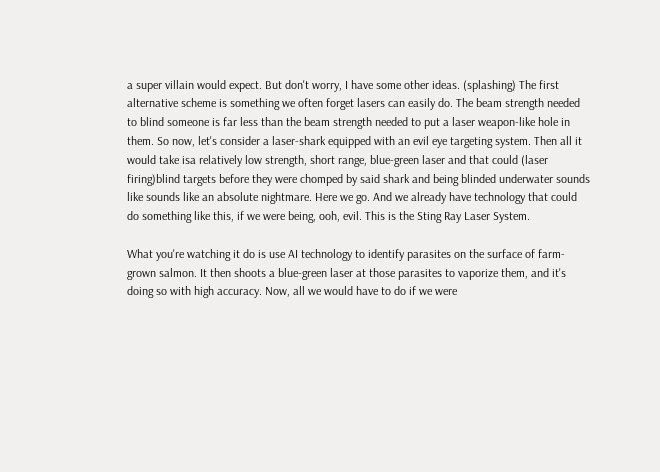a super villain would expect. But don't worry, I have some other ideas. (splashing) The first alternative scheme is something we often forget lasers can easily do. The beam strength needed to blind someone is far less than the beam strength needed to put a laser weapon-like hole in them. So now, let's consider a laser-shark equipped with an evil eye targeting system. Then all it would take isa relatively low strength, short range, blue-green laser and that could (laser firing)blind targets before they were chomped by said shark and being blinded underwater sounds like sounds like an absolute nightmare. Here we go. And we already have technology that could do something like this, if we were being, ooh, evil. This is the Sting Ray Laser System.

What you're watching it do is use AI technology to identify parasites on the surface of farm-grown salmon. It then shoots a blue-green laser at those parasites to vaporize them, and it's doing so with high accuracy. Now, all we would have to do if we were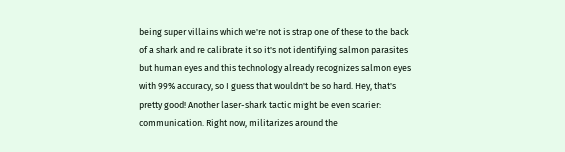being super villains which we're not is strap one of these to the back of a shark and re calibrate it so it's not identifying salmon parasites but human eyes and this technology already recognizes salmon eyes with 99% accuracy, so I guess that wouldn't be so hard. Hey, that's pretty good! Another laser-shark tactic might be even scarier: communication. Right now, militarizes around the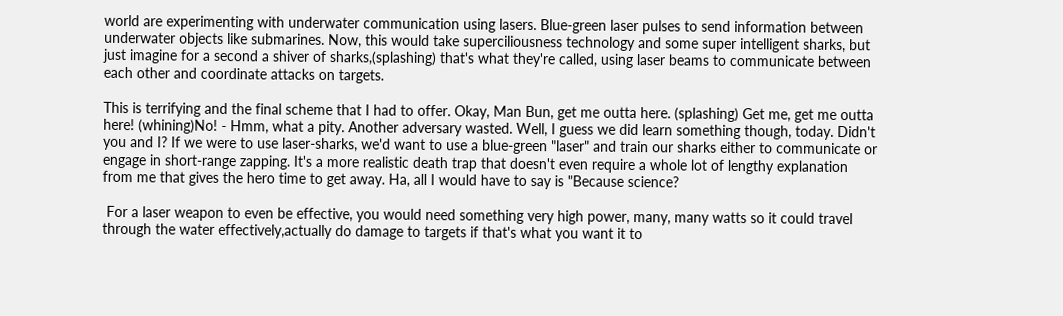world are experimenting with underwater communication using lasers. Blue-green laser pulses to send information between underwater objects like submarines. Now, this would take superciliousness technology and some super intelligent sharks, but just imagine for a second a shiver of sharks,(splashing) that's what they're called, using laser beams to communicate between each other and coordinate attacks on targets.

This is terrifying and the final scheme that I had to offer. Okay, Man Bun, get me outta here. (splashing) Get me, get me outta here! (whining)No! - Hmm, what a pity. Another adversary wasted. Well, I guess we did learn something though, today. Didn't you and I? If we were to use laser-sharks, we'd want to use a blue-green "laser" and train our sharks either to communicate or engage in short-range zapping. It's a more realistic death trap that doesn't even require a whole lot of lengthy explanation from me that gives the hero time to get away. Ha, all I would have to say is "Because science?

 For a laser weapon to even be effective, you would need something very high power, many, many watts so it could travel through the water effectively,actually do damage to targets if that's what you want it to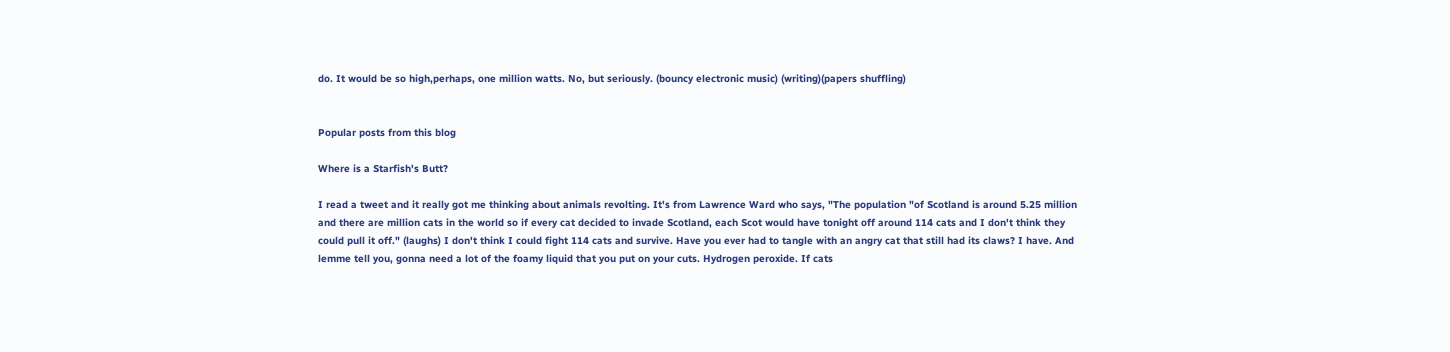do. It would be so high,perhaps, one million watts. No, but seriously. (bouncy electronic music) (writing)(papers shuffling)


Popular posts from this blog

Where is a Starfish's Butt?

I read a tweet and it really got me thinking about animals revolting. It's from Lawrence Ward who says, "The population "of Scotland is around 5.25 million and there are million cats in the world so if every cat decided to invade Scotland, each Scot would have tonight off around 114 cats and I don't think they could pull it off." (laughs) I don't think I could fight 114 cats and survive. Have you ever had to tangle with an angry cat that still had its claws? I have. And lemme tell you, gonna need a lot of the foamy liquid that you put on your cuts. Hydrogen peroxide. If cats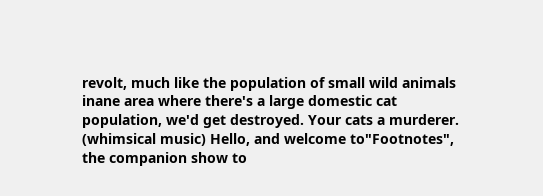revolt, much like the population of small wild animals inane area where there's a large domestic cat population, we'd get destroyed. Your cats a murderer. (whimsical music) Hello, and welcome to"Footnotes", the companion show to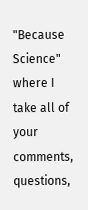"Because Science" where I take all of your comments, questions,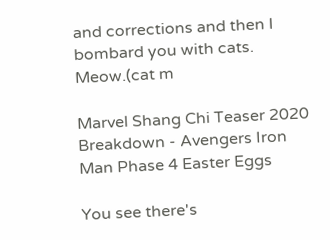and corrections and then I bombard you with cats. Meow.(cat m

Marvel Shang Chi Teaser 2020 Breakdown - Avengers Iron Man Phase 4 Easter Eggs

You see there's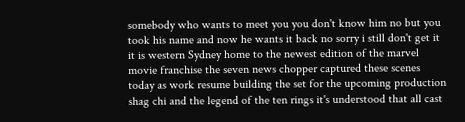somebody who wants to meet you you don't know him no but you took his name and now he wants it back no sorry i still don't get it it is western Sydney home to the newest edition of the marvel movie franchise the seven news chopper captured these scenes today as work resume building the set for the upcoming production shag chi and the legend of the ten rings it's understood that all cast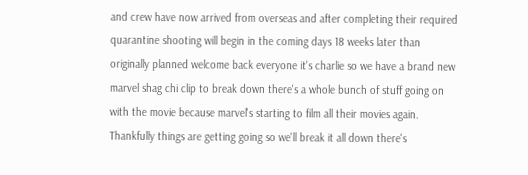and crew have now arrived from overseas and after completing their required quarantine shooting will begin in the coming days 18 weeks later than originally planned welcome back everyone it's charlie so we have a brand new marvel shag chi clip to break down there's a whole bunch of stuff going on with the movie because marvel's starting to film all their movies again. Thankfully things are getting going so we'll break it all down there's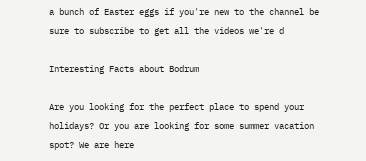a bunch of Easter eggs if you're new to the channel be sure to subscribe to get all the videos we're d

Interesting Facts about Bodrum

Are you looking for the perfect place to spend your holidays? Or you are looking for some summer vacation spot? We are here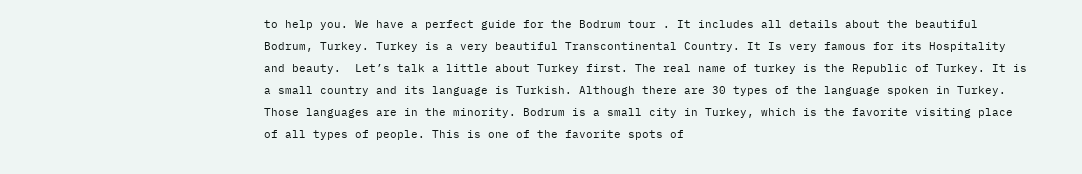to help you. We have a perfect guide for the Bodrum tour . It includes all details about the beautiful Bodrum, Turkey. Turkey is a very beautiful Transcontinental Country. It Is very famous for its Hospitality and beauty.  Let’s talk a little about Turkey first. The real name of turkey is the Republic of Turkey. It is a small country and its language is Turkish. Although there are 30 types of the language spoken in Turkey. Those languages are in the minority. Bodrum is a small city in Turkey, which is the favorite visiting place of all types of people. This is one of the favorite spots of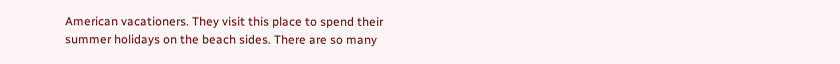American vacationers. They visit this place to spend their summer holidays on the beach sides. There are so many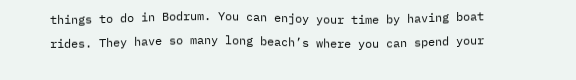things to do in Bodrum. You can enjoy your time by having boat rides. They have so many long beach’s where you can spend your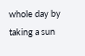whole day by taking a sun